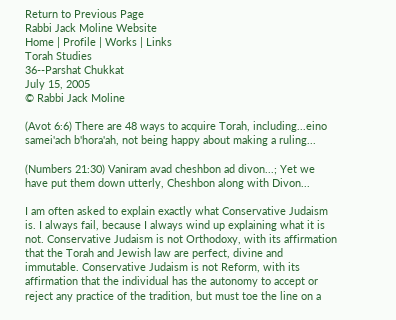Return to Previous Page
Rabbi Jack Moline Website
Home | Profile | Works | Links
Torah Studies
36--Parshat Chukkat
July 15, 2005
© Rabbi Jack Moline

(Avot 6:6) There are 48 ways to acquire Torah, including...eino samei'ach b'hora'ah, not being happy about making a ruling...

(Numbers 21:30) Vaniram avad cheshbon ad divon...; Yet we have put them down utterly, Cheshbon along with Divon...

I am often asked to explain exactly what Conservative Judaism is. I always fail, because I always wind up explaining what it is not. Conservative Judaism is not Orthodoxy, with its affirmation that the Torah and Jewish law are perfect, divine and immutable. Conservative Judaism is not Reform, with its affirmation that the individual has the autonomy to accept or reject any practice of the tradition, but must toe the line on a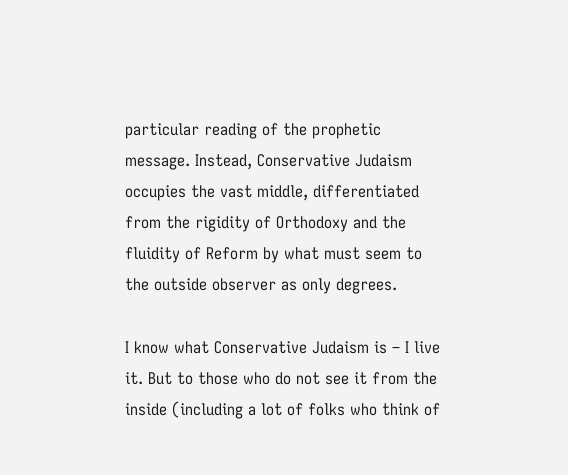particular reading of the prophetic message. Instead, Conservative Judaism occupies the vast middle, differentiated from the rigidity of Orthodoxy and the fluidity of Reform by what must seem to the outside observer as only degrees.

I know what Conservative Judaism is – I live it. But to those who do not see it from the inside (including a lot of folks who think of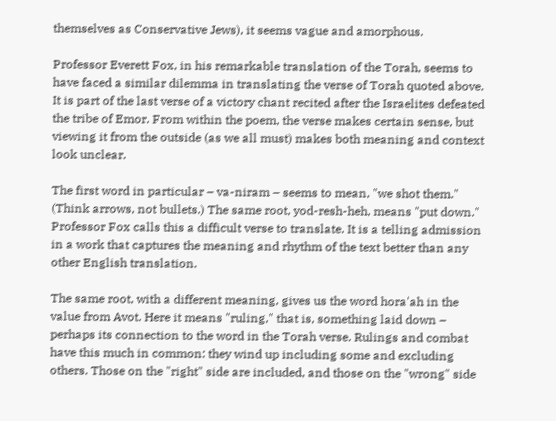themselves as Conservative Jews), it seems vague and amorphous.

Professor Everett Fox, in his remarkable translation of the Torah, seems to have faced a similar dilemma in translating the verse of Torah quoted above. It is part of the last verse of a victory chant recited after the Israelites defeated the tribe of Emor. From within the poem, the verse makes certain sense, but viewing it from the outside (as we all must) makes both meaning and context look unclear.

The first word in particular – va-niram – seems to mean, "we shot them." (Think arrows, not bullets.) The same root, yod-resh-heh, means "put down." Professor Fox calls this a difficult verse to translate. It is a telling admission in a work that captures the meaning and rhythm of the text better than any other English translation.

The same root, with a different meaning, gives us the word hora'ah in the value from Avot. Here it means "ruling," that is, something laid down – perhaps its connection to the word in the Torah verse. Rulings and combat have this much in common: they wind up including some and excluding others. Those on the "right" side are included, and those on the "wrong" side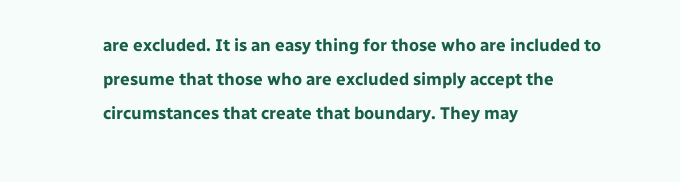are excluded. It is an easy thing for those who are included to presume that those who are excluded simply accept the circumstances that create that boundary. They may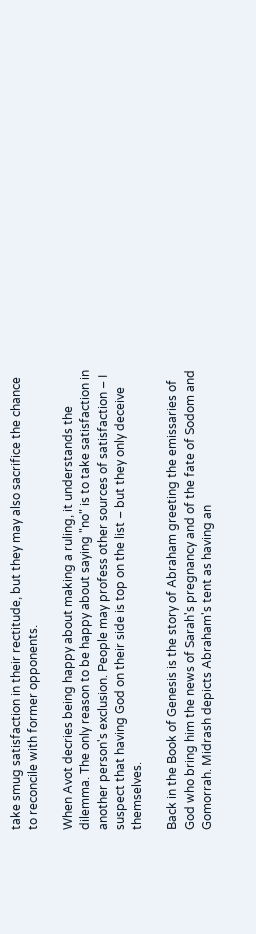take smug satisfaction in their rectitude, but they may also sacrifice the chance to reconcile with former opponents.

When Avot decries being happy about making a ruling, it understands the dilemma. The only reason to be happy about saying "no" is to take satisfaction in another person's exclusion. People may profess other sources of satisfaction – I suspect that having God on their side is top on the list – but they only deceive themselves.

Back in the Book of Genesis is the story of Abraham greeting the emissaries of God who bring him the news of Sarah's pregnancy and of the fate of Sodom and Gomorrah. Midrash depicts Abraham's tent as having an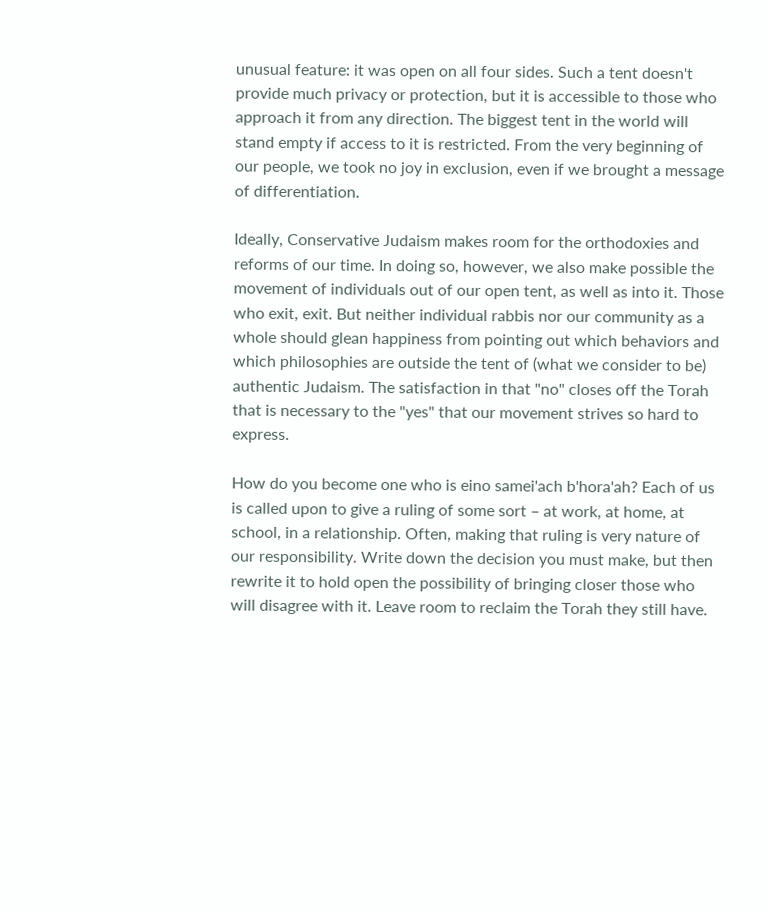unusual feature: it was open on all four sides. Such a tent doesn't provide much privacy or protection, but it is accessible to those who approach it from any direction. The biggest tent in the world will stand empty if access to it is restricted. From the very beginning of our people, we took no joy in exclusion, even if we brought a message of differentiation.

Ideally, Conservative Judaism makes room for the orthodoxies and reforms of our time. In doing so, however, we also make possible the movement of individuals out of our open tent, as well as into it. Those who exit, exit. But neither individual rabbis nor our community as a whole should glean happiness from pointing out which behaviors and which philosophies are outside the tent of (what we consider to be) authentic Judaism. The satisfaction in that "no" closes off the Torah that is necessary to the "yes" that our movement strives so hard to express.

How do you become one who is eino samei'ach b'hora'ah? Each of us is called upon to give a ruling of some sort – at work, at home, at school, in a relationship. Often, making that ruling is very nature of our responsibility. Write down the decision you must make, but then rewrite it to hold open the possibility of bringing closer those who will disagree with it. Leave room to reclaim the Torah they still have.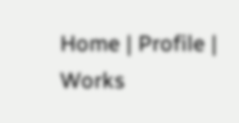Home | Profile | Works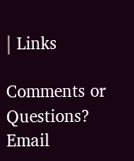| Links

Comments or Questions? Email